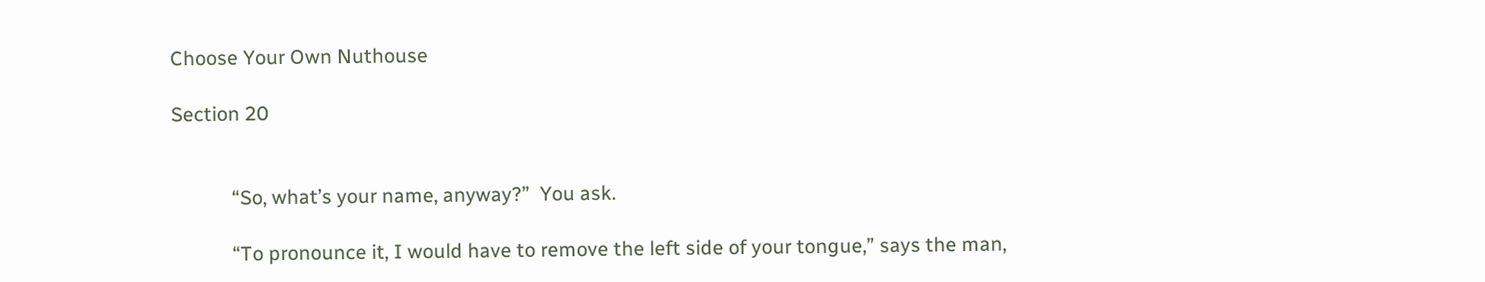Choose Your Own Nuthouse

Section 20


            “So, what’s your name, anyway?”  You ask.

            “To pronounce it, I would have to remove the left side of your tongue,” says the man,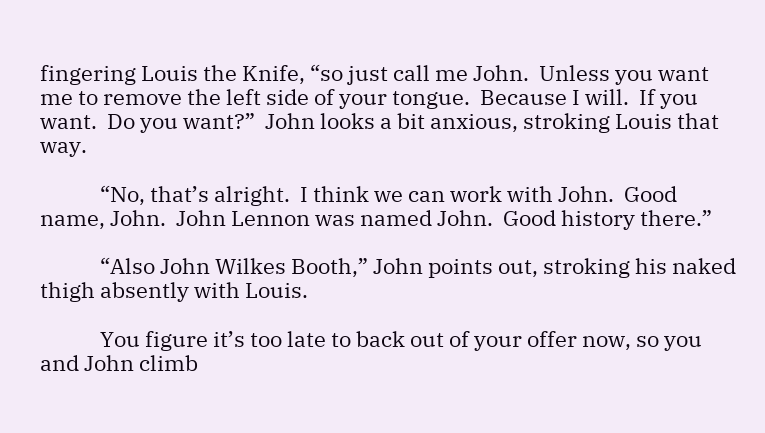fingering Louis the Knife, “so just call me John.  Unless you want me to remove the left side of your tongue.  Because I will.  If you want.  Do you want?”  John looks a bit anxious, stroking Louis that way.

            “No, that’s alright.  I think we can work with John.  Good name, John.  John Lennon was named John.  Good history there.”

            “Also John Wilkes Booth,” John points out, stroking his naked thigh absently with Louis.

            You figure it’s too late to back out of your offer now, so you and John climb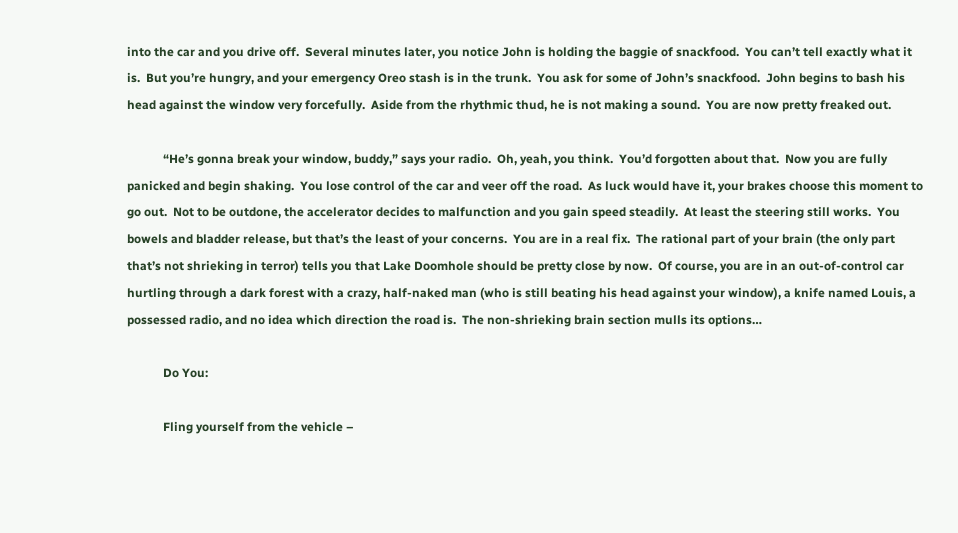into the car and you drive off.  Several minutes later, you notice John is holding the baggie of snackfood.  You can’t tell exactly what it is.  But you’re hungry, and your emergency Oreo stash is in the trunk.  You ask for some of John’s snackfood.  John begins to bash his head against the window very forcefully.  Aside from the rhythmic thud, he is not making a sound.  You are now pretty freaked out.

            “He’s gonna break your window, buddy,” says your radio.  Oh, yeah, you think.  You’d forgotten about that.  Now you are fully panicked and begin shaking.  You lose control of the car and veer off the road.  As luck would have it, your brakes choose this moment to go out.  Not to be outdone, the accelerator decides to malfunction and you gain speed steadily.  At least the steering still works.  You bowels and bladder release, but that’s the least of your concerns.  You are in a real fix.  The rational part of your brain (the only part that’s not shrieking in terror) tells you that Lake Doomhole should be pretty close by now.  Of course, you are in an out-of-control car hurtling through a dark forest with a crazy, half-naked man (who is still beating his head against your window), a knife named Louis, a possessed radio, and no idea which direction the road is.  The non-shrieking brain section mulls its options…

            Do You:

            Fling yourself from the vehicle –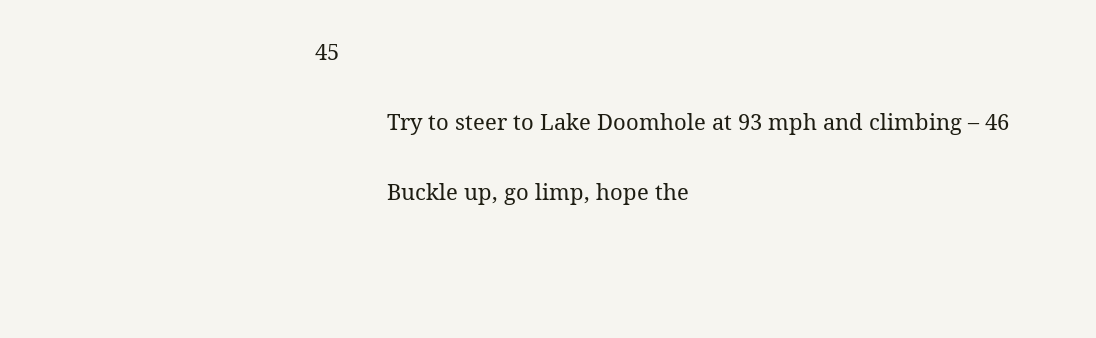45

            Try to steer to Lake Doomhole at 93 mph and climbing – 46

            Buckle up, go limp, hope the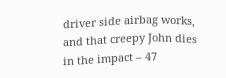driver side airbag works, and that creepy John dies in the impact – 47